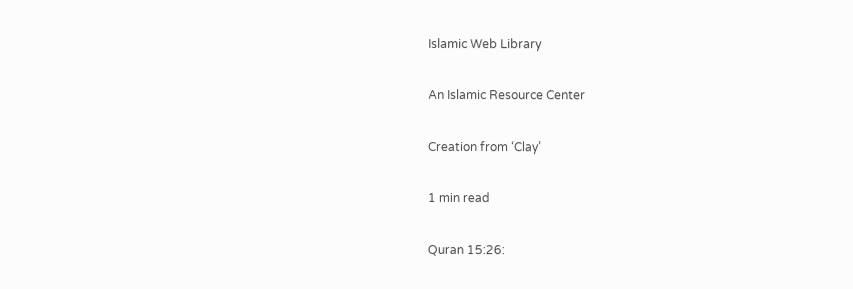Islamic Web Library

An Islamic Resource Center

Creation from ‘Clay’

1 min read

Quran 15:26: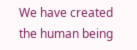We have created the human being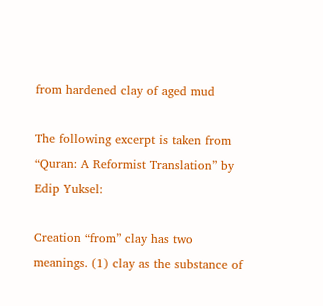from hardened clay of aged mud

The following excerpt is taken from “Quran: A Reformist Translation” by Edip Yuksel:

Creation “from” clay has two meanings. (1) clay as the substance of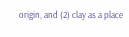origin, and (2) clay as a place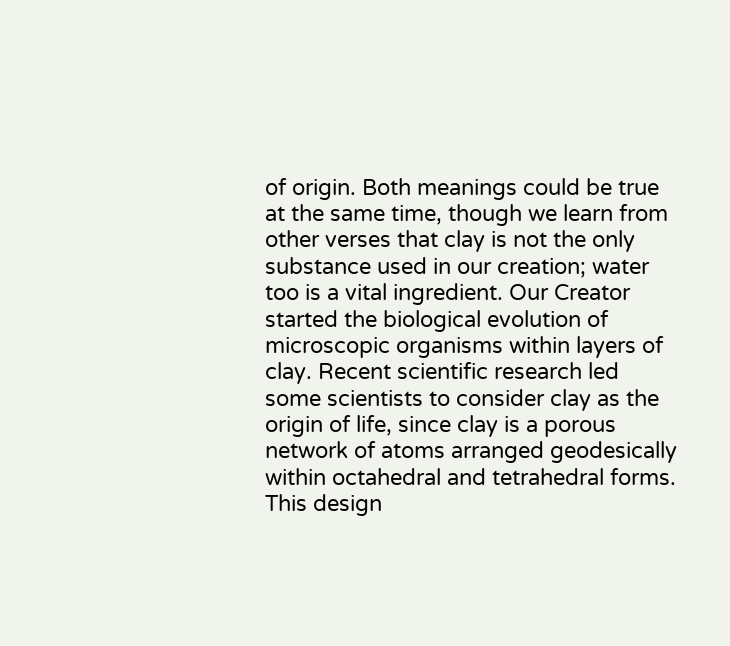of origin. Both meanings could be true at the same time, though we learn from other verses that clay is not the only substance used in our creation; water too is a vital ingredient. Our Creator started the biological evolution of microscopic organisms within layers of clay. Recent scientific research led some scientists to consider clay as the origin of life, since clay is a porous network of atoms arranged geodesically within octahedral and tetrahedral forms. This design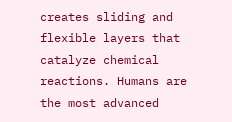creates sliding and flexible layers that catalyze chemical reactions. Humans are the most advanced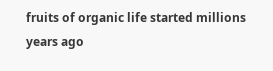fruits of organic life started millions years ago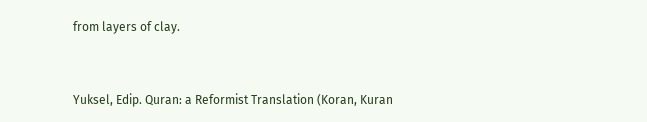from layers of clay.


Yuksel, Edip. Quran: a Reformist Translation (Koran, Kuran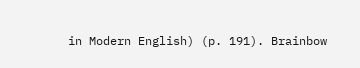in Modern English) (p. 191). Brainbow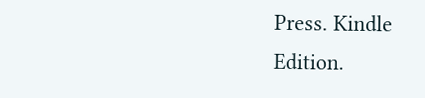Press. Kindle Edition.